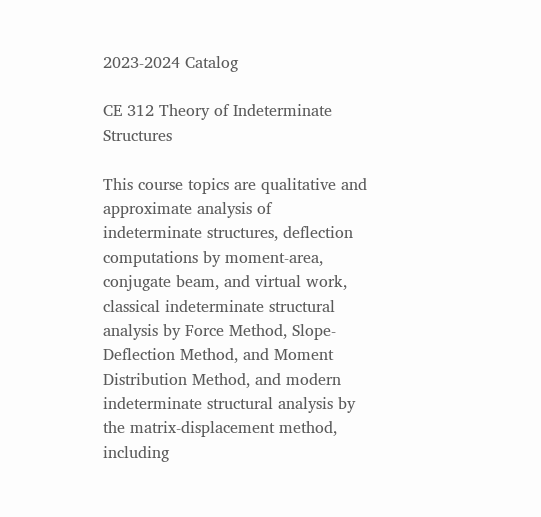2023-2024 Catalog

CE 312 Theory of Indeterminate Structures

This course topics are qualitative and approximate analysis of indeterminate structures, deflection computations by moment-area, conjugate beam, and virtual work, classical indeterminate structural analysis by Force Method, Slope-Deflection Method, and Moment Distribution Method, and modern indeterminate structural analysis by the matrix-displacement method, including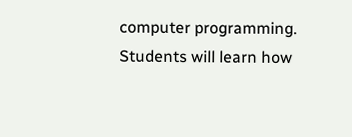computer programming. Students will learn how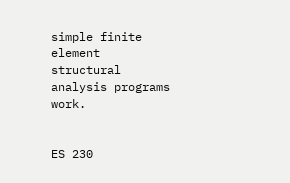simple finite element structural analysis programs work.


ES 230